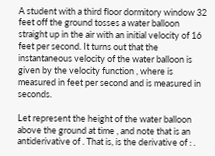A student with a third floor dormitory window 32 feet off the ground tosses a water balloon straight up in the air with an initial velocity of 16 feet per second. It turns out that the instantaneous velocity of the water balloon is given by the velocity function , where is measured in feet per second and is measured in seconds.

Let represent the height of the water balloon above the ground at time , and note that is an antiderivative of . That is, is the derivative of : .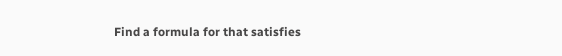Find a formula for that satisfies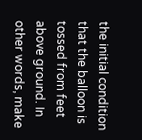the initial condition that the balloon is tossed from feet above ground. In other words, make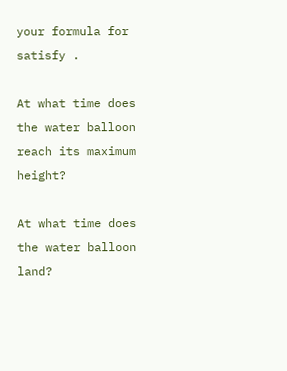your formula for satisfy .

At what time does the water balloon reach its maximum height?

At what time does the water balloon land?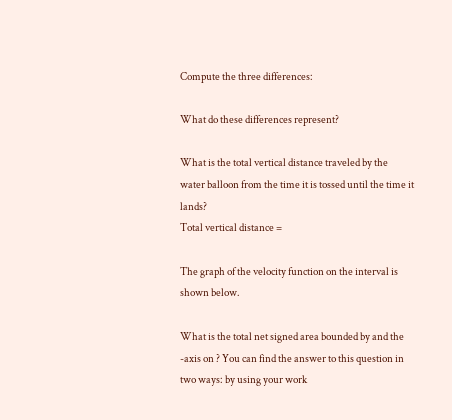Compute the three differences:

What do these differences represent?

What is the total vertical distance traveled by the water balloon from the time it is tossed until the time it lands?
Total vertical distance =

The graph of the velocity function on the interval is shown below.

What is the total net signed area bounded by and the -axis on ? You can find the answer to this question in two ways: by using your work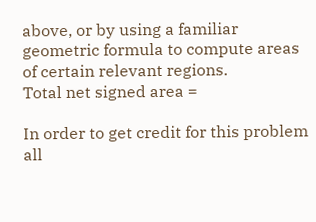above, or by using a familiar geometric formula to compute areas of certain relevant regions.
Total net signed area =

In order to get credit for this problem all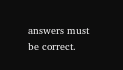answers must be correct.